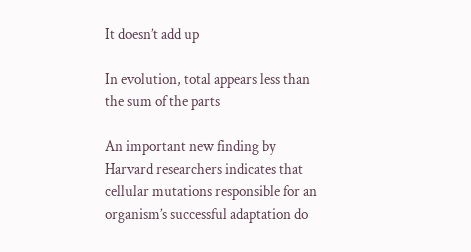It doesn’t add up

In evolution, total appears less than the sum of the parts

An important new finding by Harvard researchers indicates that cellular mutations responsible for an organism’s successful adaptation do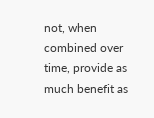not, when combined over time, provide as much benefit as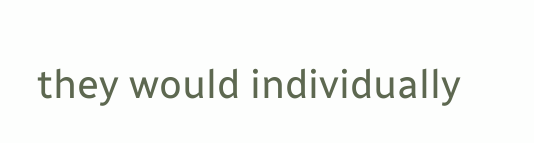they would individually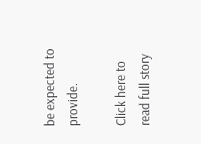be expected to provide.

Click here to read full story